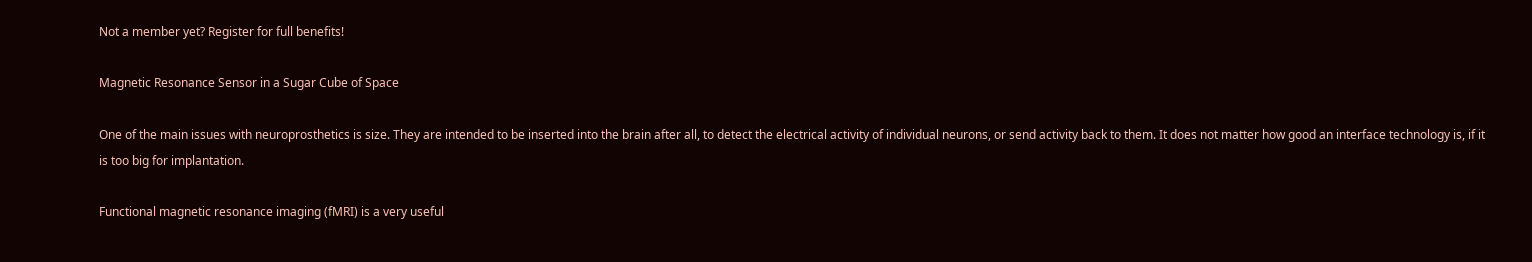Not a member yet? Register for full benefits!

Magnetic Resonance Sensor in a Sugar Cube of Space

One of the main issues with neuroprosthetics is size. They are intended to be inserted into the brain after all, to detect the electrical activity of individual neurons, or send activity back to them. It does not matter how good an interface technology is, if it is too big for implantation.

Functional magnetic resonance imaging (fMRI) is a very useful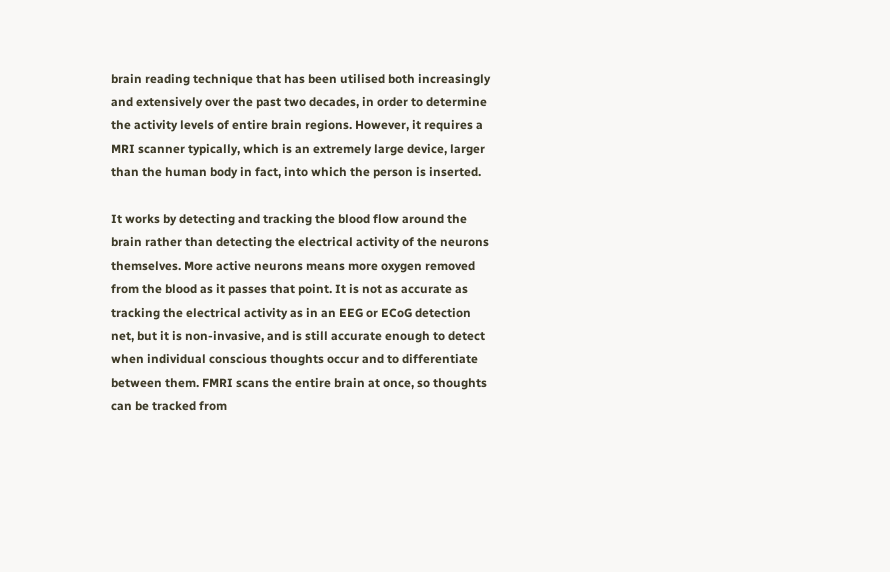brain reading technique that has been utilised both increasingly and extensively over the past two decades, in order to determine the activity levels of entire brain regions. However, it requires a MRI scanner typically, which is an extremely large device, larger than the human body in fact, into which the person is inserted.

It works by detecting and tracking the blood flow around the brain rather than detecting the electrical activity of the neurons themselves. More active neurons means more oxygen removed from the blood as it passes that point. It is not as accurate as tracking the electrical activity as in an EEG or ECoG detection net, but it is non-invasive, and is still accurate enough to detect when individual conscious thoughts occur and to differentiate between them. FMRI scans the entire brain at once, so thoughts can be tracked from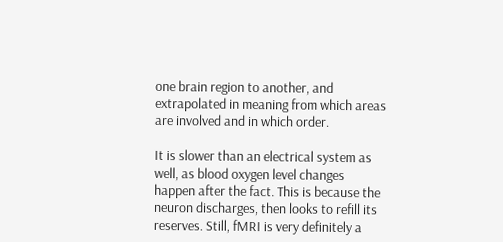one brain region to another, and extrapolated in meaning from which areas are involved and in which order.

It is slower than an electrical system as well, as blood oxygen level changes happen after the fact. This is because the neuron discharges, then looks to refill its reserves. Still, fMRI is very definitely a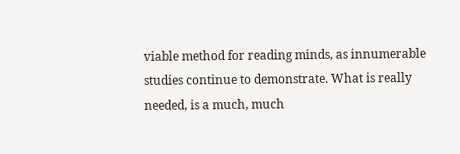viable method for reading minds, as innumerable studies continue to demonstrate. What is really needed, is a much, much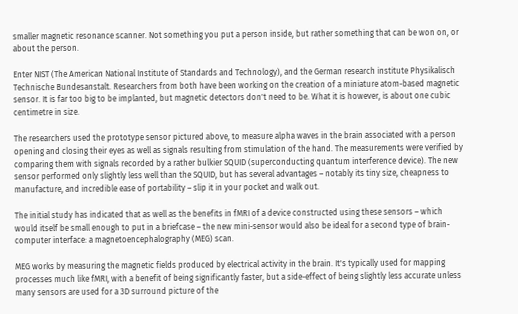smaller magnetic resonance scanner. Not something you put a person inside, but rather something that can be won on, or about the person.

Enter NIST (The American National Institute of Standards and Technology), and the German research institute Physikalisch Technische Bundesanstalt. Researchers from both have been working on the creation of a miniature atom-based magnetic sensor. It is far too big to be implanted, but magnetic detectors don't need to be. What it is however, is about one cubic centimetre in size.

The researchers used the prototype sensor pictured above, to measure alpha waves in the brain associated with a person opening and closing their eyes as well as signals resulting from stimulation of the hand. The measurements were verified by comparing them with signals recorded by a rather bulkier SQUID (superconducting quantum interference device). The new sensor performed only slightly less well than the SQUID, but has several advantages – notably its tiny size, cheapness to manufacture, and incredible ease of portability – slip it in your pocket and walk out.

The initial study has indicated that as well as the benefits in fMRI of a device constructed using these sensors – which would itself be small enough to put in a briefcase – the new mini-sensor would also be ideal for a second type of brain-computer interface: a magnetoencephalography (MEG) scan.

MEG works by measuring the magnetic fields produced by electrical activity in the brain. It's typically used for mapping processes much like fMRI, with a benefit of being significantly faster, but a side-effect of being slightly less accurate unless many sensors are used for a 3D surround picture of the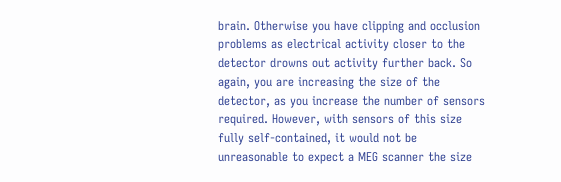brain. Otherwise you have clipping and occlusion problems as electrical activity closer to the detector drowns out activity further back. So again, you are increasing the size of the detector, as you increase the number of sensors required. However, with sensors of this size fully self-contained, it would not be unreasonable to expect a MEG scanner the size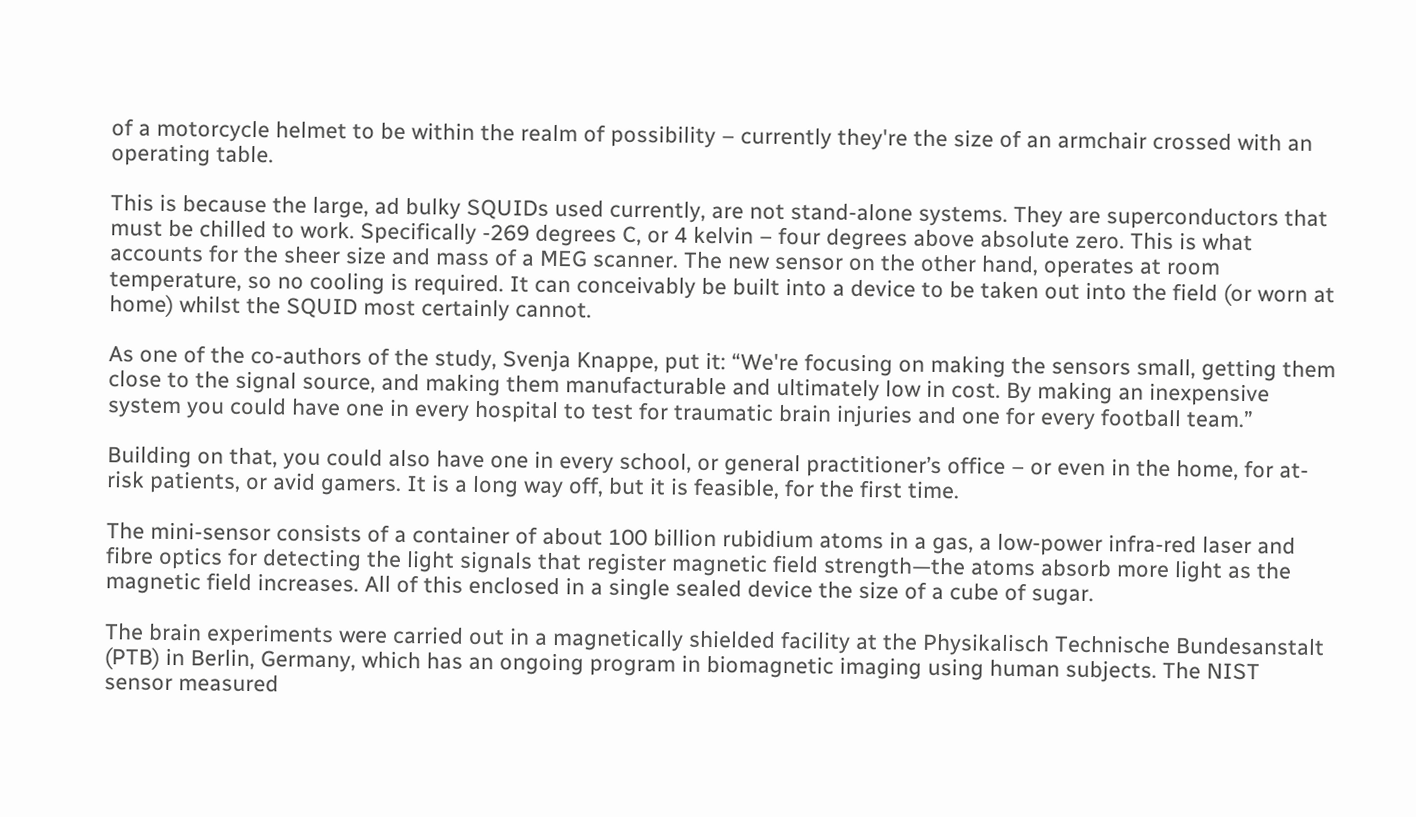of a motorcycle helmet to be within the realm of possibility – currently they're the size of an armchair crossed with an operating table.

This is because the large, ad bulky SQUIDs used currently, are not stand-alone systems. They are superconductors that must be chilled to work. Specifically -269 degrees C, or 4 kelvin – four degrees above absolute zero. This is what accounts for the sheer size and mass of a MEG scanner. The new sensor on the other hand, operates at room temperature, so no cooling is required. It can conceivably be built into a device to be taken out into the field (or worn at home) whilst the SQUID most certainly cannot.

As one of the co-authors of the study, Svenja Knappe, put it: “We're focusing on making the sensors small, getting them close to the signal source, and making them manufacturable and ultimately low in cost. By making an inexpensive system you could have one in every hospital to test for traumatic brain injuries and one for every football team.”

Building on that, you could also have one in every school, or general practitioner’s office – or even in the home, for at-risk patients, or avid gamers. It is a long way off, but it is feasible, for the first time.

The mini-sensor consists of a container of about 100 billion rubidium atoms in a gas, a low-power infra-red laser and fibre optics for detecting the light signals that register magnetic field strength—the atoms absorb more light as the magnetic field increases. All of this enclosed in a single sealed device the size of a cube of sugar.

The brain experiments were carried out in a magnetically shielded facility at the Physikalisch Technische Bundesanstalt (PTB) in Berlin, Germany, which has an ongoing program in biomagnetic imaging using human subjects. The NIST sensor measured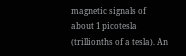magnetic signals of about 1 picotesla (trillionths of a tesla). An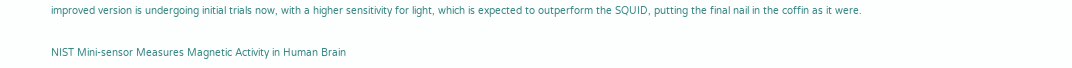improved version is undergoing initial trials now, with a higher sensitivity for light, which is expected to outperform the SQUID, putting the final nail in the coffin as it were.


NIST Mini-sensor Measures Magnetic Activity in Human Brain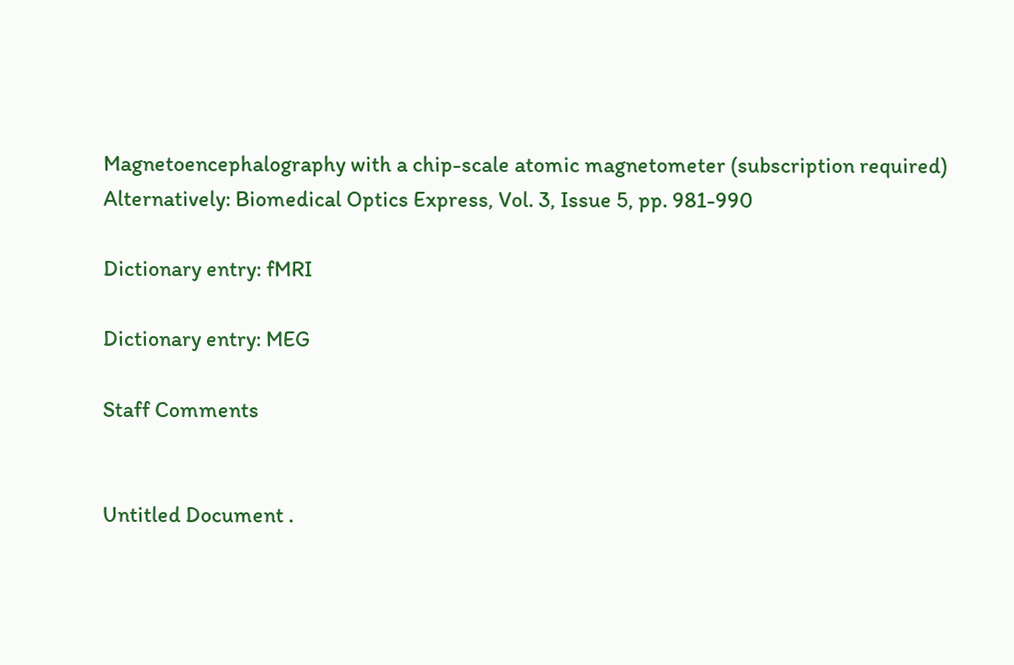Magnetoencephalography with a chip-scale atomic magnetometer (subscription required)
Alternatively: Biomedical Optics Express, Vol. 3, Issue 5, pp. 981-990

Dictionary entry: fMRI

Dictionary entry: MEG

Staff Comments


Untitled Document .